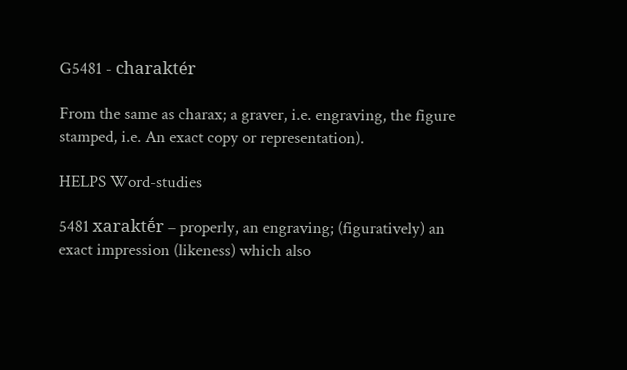G5481 - charaktér

From the same as charax; a graver, i.e. engraving, the figure stamped, i.e. An exact copy or representation).

HELPS Word-studies

5481 xaraktḗr – properly, an engraving; (figuratively) an exact impression (likeness) which also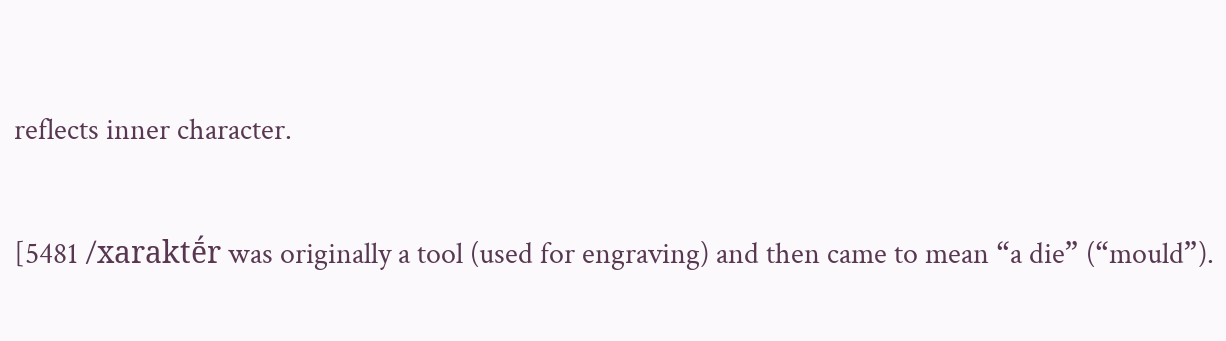reflects inner character.

[5481 /xaraktḗr was originally a tool (used for engraving) and then came to mean “a die” (“mould”).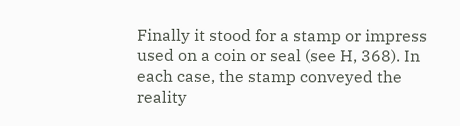Finally it stood for a stamp or impress used on a coin or seal (see H, 368). In each case, the stamp conveyed the reality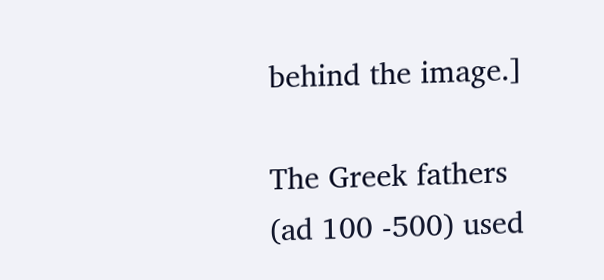behind the image.]

The Greek fathers (ad 100 -500) used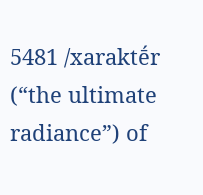5481 /xaraktḗr (“the ultimate radiance”) of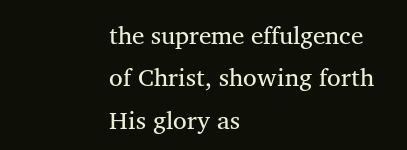the supreme effulgence of Christ, showing forth His glory as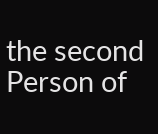the second Person of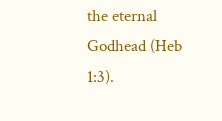the eternal Godhead (Heb 1:3).